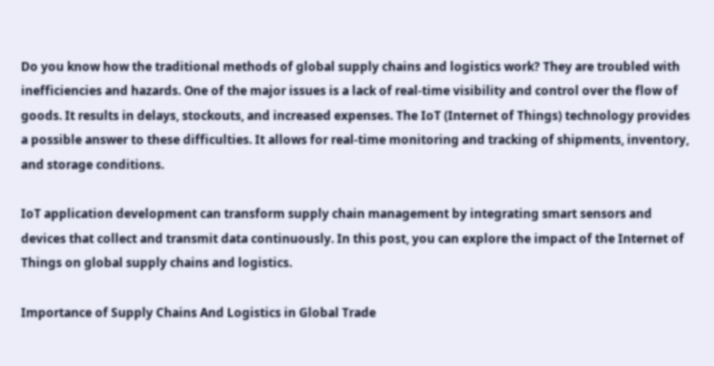Do you know how the traditional methods of global supply chains and logistics work? They are troubled with inefficiencies and hazards. One of the major issues is a lack of real-time visibility and control over the flow of goods. It results in delays, stockouts, and increased expenses. The IoT (Internet of Things) technology provides a possible answer to these difficulties. It allows for real-time monitoring and tracking of shipments, inventory, and storage conditions.

IoT application development can transform supply chain management by integrating smart sensors and devices that collect and transmit data continuously. In this post, you can explore the impact of the Internet of Things on global supply chains and logistics.

Importance of Supply Chains And Logistics in Global Trade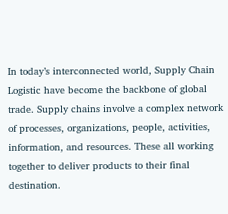In today’s interconnected world, Supply Chain Logistic have become the backbone of global trade. Supply chains involve a complex network of processes, organizations, people, activities, information, and resources. These all working together to deliver products to their final destination.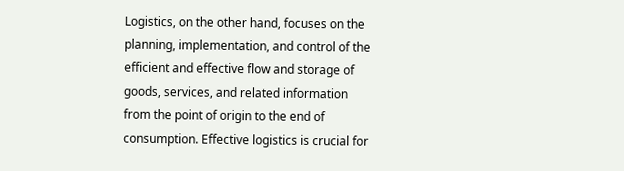Logistics, on the other hand, focuses on the planning, implementation, and control of the efficient and effective flow and storage of goods, services, and related information from the point of origin to the end of consumption. Effective logistics is crucial for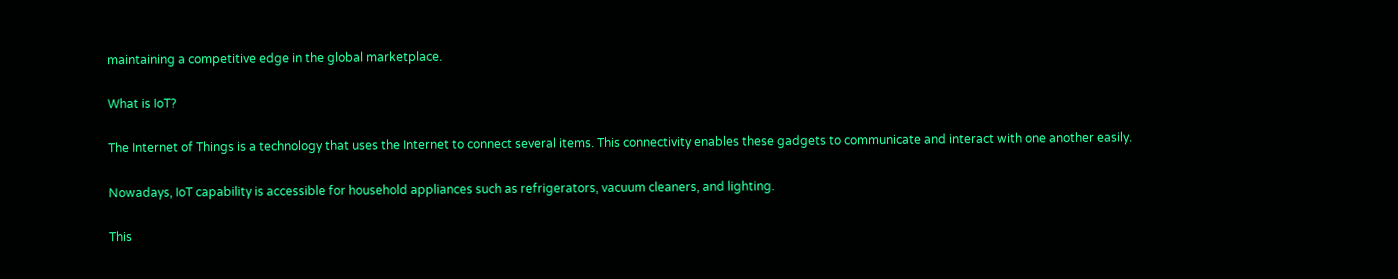maintaining a competitive edge in the global marketplace.

What is IoT?

The Internet of Things is a technology that uses the Internet to connect several items. This connectivity enables these gadgets to communicate and interact with one another easily.

Nowadays, IoT capability is accessible for household appliances such as refrigerators, vacuum cleaners, and lighting.

This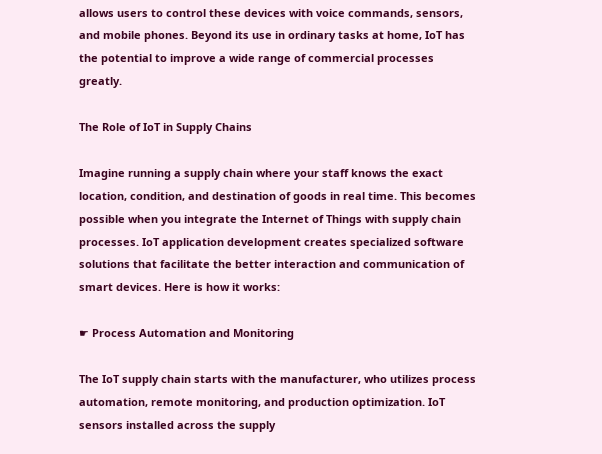allows users to control these devices with voice commands, sensors, and mobile phones. Beyond its use in ordinary tasks at home, IoT has the potential to improve a wide range of commercial processes greatly.

The Role of IoT in Supply Chains

Imagine running a supply chain where your staff knows the exact location, condition, and destination of goods in real time. This becomes possible when you integrate the Internet of Things with supply chain processes. IoT application development creates specialized software solutions that facilitate the better interaction and communication of smart devices. Here is how it works:

☛ Process Automation and Monitoring

The IoT supply chain starts with the manufacturer, who utilizes process automation, remote monitoring, and production optimization. IoT sensors installed across the supply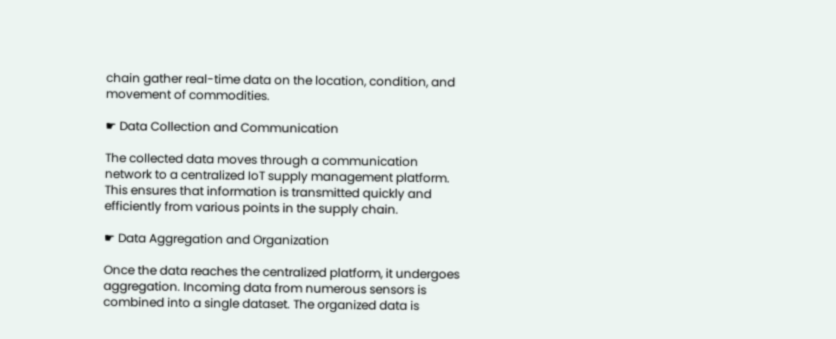chain gather real-time data on the location, condition, and movement of commodities.

☛ Data Collection and Communication

The collected data moves through a communication network to a centralized IoT supply management platform. This ensures that information is transmitted quickly and efficiently from various points in the supply chain.

☛ Data Aggregation and Organization

Once the data reaches the centralized platform, it undergoes aggregation. Incoming data from numerous sensors is combined into a single dataset. The organized data is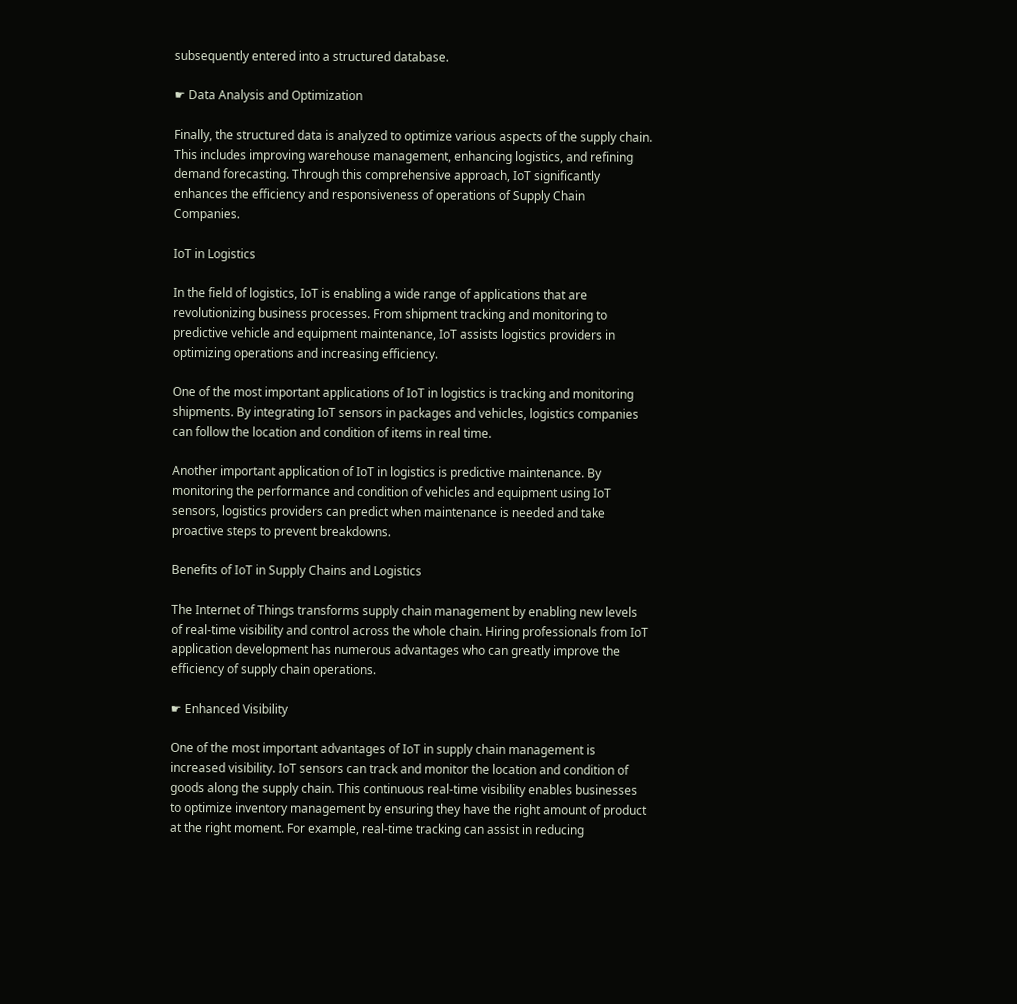subsequently entered into a structured database.

☛ Data Analysis and Optimization

Finally, the structured data is analyzed to optimize various aspects of the supply chain. This includes improving warehouse management, enhancing logistics, and refining demand forecasting. Through this comprehensive approach, IoT significantly enhances the efficiency and responsiveness of operations of Supply Chain Companies.

IoT in Logistics

In the field of logistics, IoT is enabling a wide range of applications that are revolutionizing business processes. From shipment tracking and monitoring to predictive vehicle and equipment maintenance, IoT assists logistics providers in optimizing operations and increasing efficiency.

One of the most important applications of IoT in logistics is tracking and monitoring shipments. By integrating IoT sensors in packages and vehicles, logistics companies can follow the location and condition of items in real time.

Another important application of IoT in logistics is predictive maintenance. By monitoring the performance and condition of vehicles and equipment using IoT sensors, logistics providers can predict when maintenance is needed and take proactive steps to prevent breakdowns.

Benefits of IoT in Supply Chains and Logistics

The Internet of Things transforms supply chain management by enabling new levels of real-time visibility and control across the whole chain. Hiring professionals from IoT application development has numerous advantages who can greatly improve the efficiency of supply chain operations.

☛ Enhanced Visibility

One of the most important advantages of IoT in supply chain management is increased visibility. IoT sensors can track and monitor the location and condition of goods along the supply chain. This continuous real-time visibility enables businesses to optimize inventory management by ensuring they have the right amount of product at the right moment. For example, real-time tracking can assist in reducing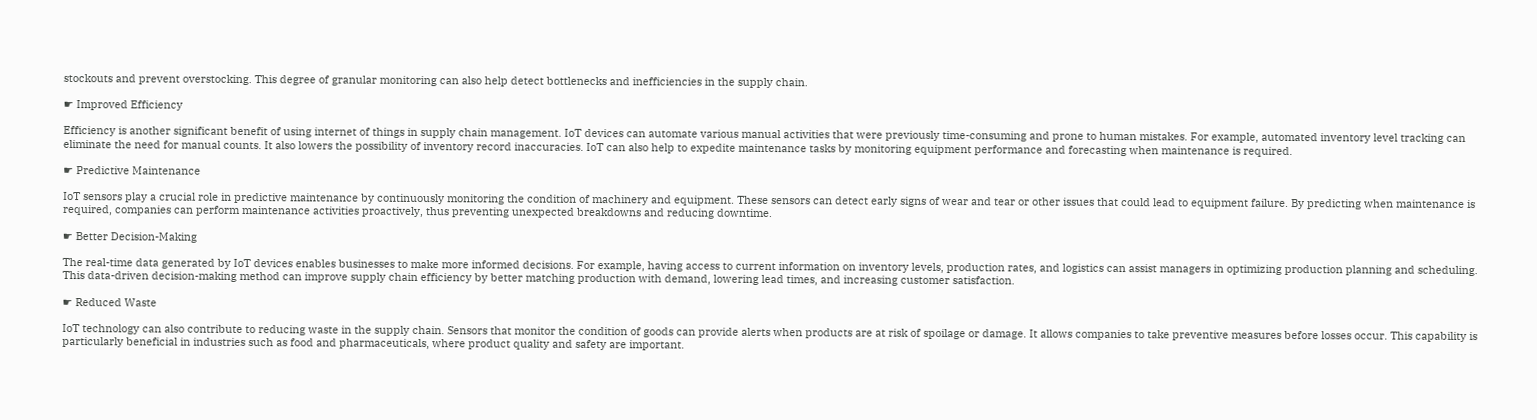stockouts and prevent overstocking. This degree of granular monitoring can also help detect bottlenecks and inefficiencies in the supply chain.

☛ Improved Efficiency

Efficiency is another significant benefit of using internet of things in supply chain management. IoT devices can automate various manual activities that were previously time-consuming and prone to human mistakes. For example, automated inventory level tracking can eliminate the need for manual counts. It also lowers the possibility of inventory record inaccuracies. IoT can also help to expedite maintenance tasks by monitoring equipment performance and forecasting when maintenance is required.

☛ Predictive Maintenance

IoT sensors play a crucial role in predictive maintenance by continuously monitoring the condition of machinery and equipment. These sensors can detect early signs of wear and tear or other issues that could lead to equipment failure. By predicting when maintenance is required, companies can perform maintenance activities proactively, thus preventing unexpected breakdowns and reducing downtime.

☛ Better Decision-Making

The real-time data generated by IoT devices enables businesses to make more informed decisions. For example, having access to current information on inventory levels, production rates, and logistics can assist managers in optimizing production planning and scheduling. This data-driven decision-making method can improve supply chain efficiency by better matching production with demand, lowering lead times, and increasing customer satisfaction.

☛ Reduced Waste

IoT technology can also contribute to reducing waste in the supply chain. Sensors that monitor the condition of goods can provide alerts when products are at risk of spoilage or damage. It allows companies to take preventive measures before losses occur. This capability is particularly beneficial in industries such as food and pharmaceuticals, where product quality and safety are important.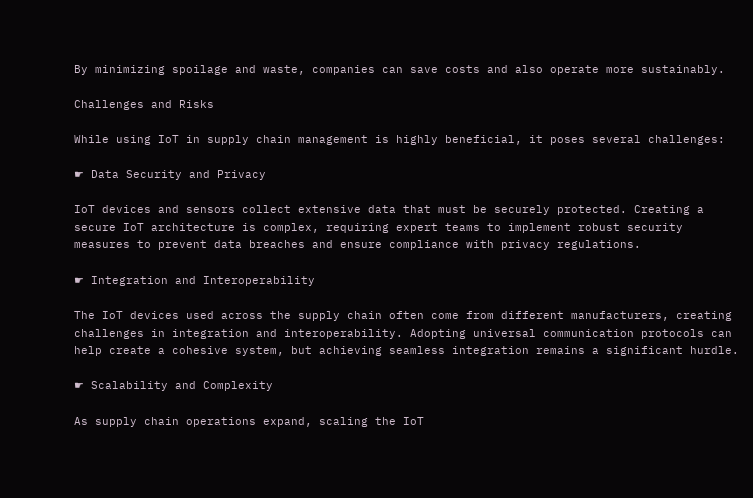By minimizing spoilage and waste, companies can save costs and also operate more sustainably.

Challenges and Risks

While using IoT in supply chain management is highly beneficial, it poses several challenges:

☛ Data Security and Privacy

IoT devices and sensors collect extensive data that must be securely protected. Creating a secure IoT architecture is complex, requiring expert teams to implement robust security measures to prevent data breaches and ensure compliance with privacy regulations.

☛ Integration and Interoperability

The IoT devices used across the supply chain often come from different manufacturers, creating challenges in integration and interoperability. Adopting universal communication protocols can help create a cohesive system, but achieving seamless integration remains a significant hurdle.

☛ Scalability and Complexity

As supply chain operations expand, scaling the IoT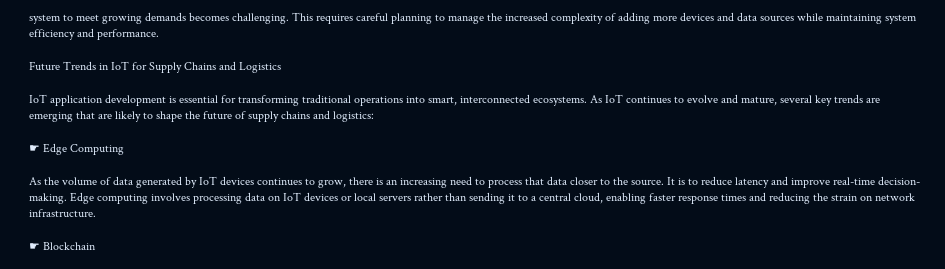system to meet growing demands becomes challenging. This requires careful planning to manage the increased complexity of adding more devices and data sources while maintaining system efficiency and performance.

Future Trends in IoT for Supply Chains and Logistics

IoT application development is essential for transforming traditional operations into smart, interconnected ecosystems. As IoT continues to evolve and mature, several key trends are emerging that are likely to shape the future of supply chains and logistics:

☛ Edge Computing

As the volume of data generated by IoT devices continues to grow, there is an increasing need to process that data closer to the source. It is to reduce latency and improve real-time decision-making. Edge computing involves processing data on IoT devices or local servers rather than sending it to a central cloud, enabling faster response times and reducing the strain on network infrastructure.

☛ Blockchain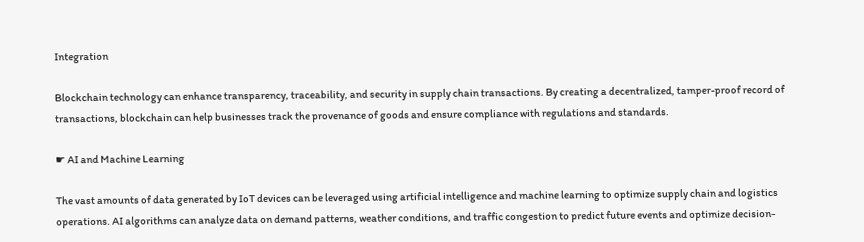Integration

Blockchain technology can enhance transparency, traceability, and security in supply chain transactions. By creating a decentralized, tamper-proof record of transactions, blockchain can help businesses track the provenance of goods and ensure compliance with regulations and standards.

☛ AI and Machine Learning

The vast amounts of data generated by IoT devices can be leveraged using artificial intelligence and machine learning to optimize supply chain and logistics operations. AI algorithms can analyze data on demand patterns, weather conditions, and traffic congestion to predict future events and optimize decision-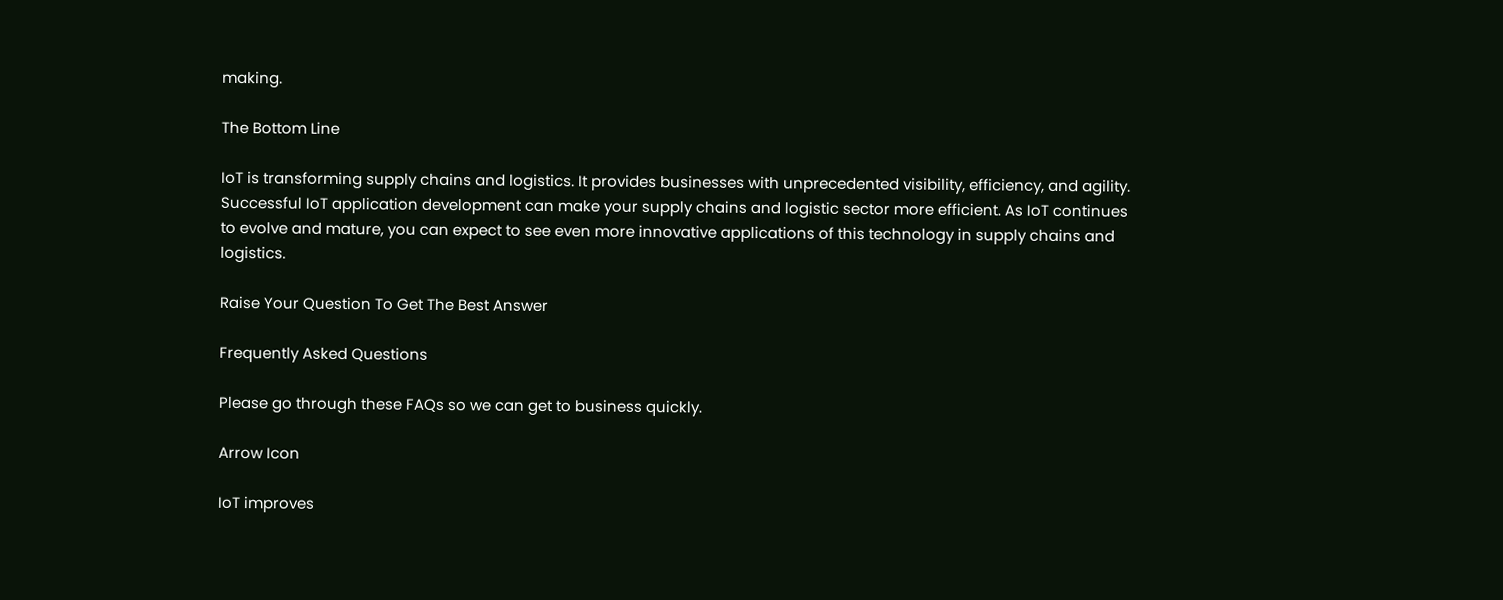making.

The Bottom Line

IoT is transforming supply chains and logistics. It provides businesses with unprecedented visibility, efficiency, and agility. Successful IoT application development can make your supply chains and logistic sector more efficient. As IoT continues to evolve and mature, you can expect to see even more innovative applications of this technology in supply chains and logistics.

Raise Your Question To Get The Best Answer

Frequently Asked Questions

Please go through these FAQs so we can get to business quickly.

Arrow Icon

IoT improves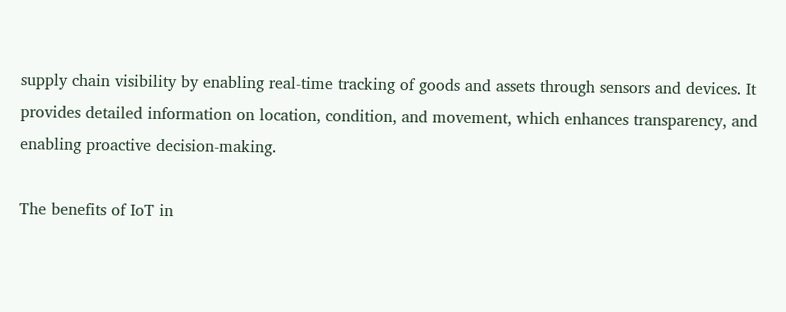supply chain visibility by enabling real-time tracking of goods and assets through sensors and devices. It provides detailed information on location, condition, and movement, which enhances transparency, and enabling proactive decision-making.

The benefits of IoT in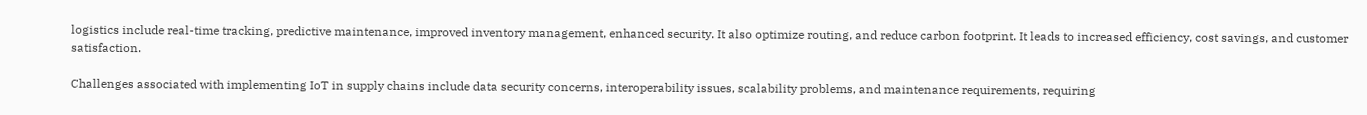logistics include real-time tracking, predictive maintenance, improved inventory management, enhanced security. It also optimize routing, and reduce carbon footprint. It leads to increased efficiency, cost savings, and customer satisfaction.

Challenges associated with implementing IoT in supply chains include data security concerns, interoperability issues, scalability problems, and maintenance requirements, requiring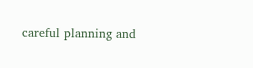careful planning and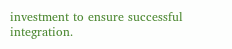investment to ensure successful integration.